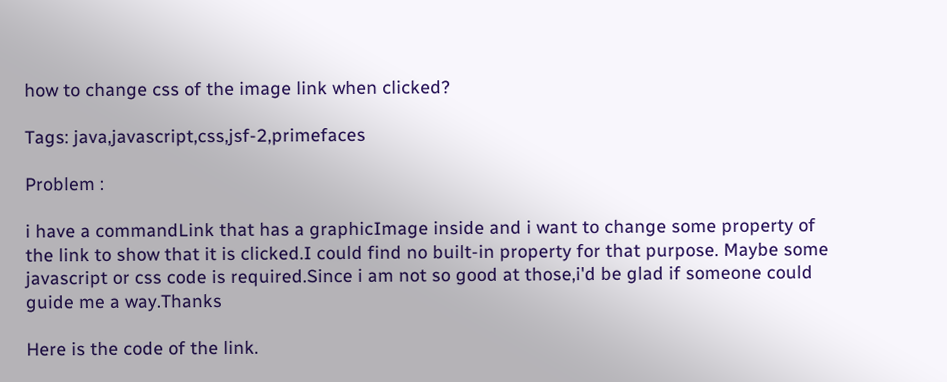how to change css of the image link when clicked?

Tags: java,javascript,css,jsf-2,primefaces

Problem :

i have a commandLink that has a graphicImage inside and i want to change some property of the link to show that it is clicked.I could find no built-in property for that purpose. Maybe some javascript or css code is required.Since i am not so good at those,i'd be glad if someone could guide me a way.Thanks

Here is the code of the link.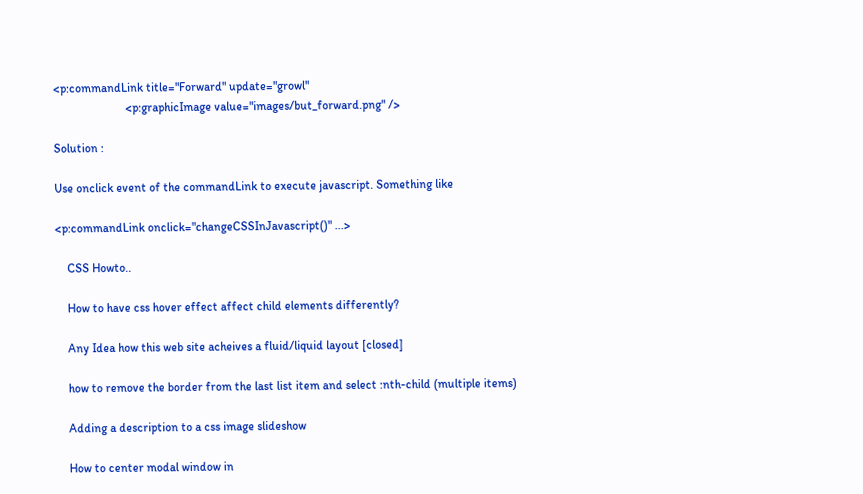<p:commandLink title="Forward" update="growl"
                        <p:graphicImage value="images/but_forward.png" />

Solution :

Use onclick event of the commandLink to execute javascript. Something like

<p:commandLink onclick="changeCSSInJavascript()" ...>

    CSS Howto..

    How to have css hover effect affect child elements differently?

    Any Idea how this web site acheives a fluid/liquid layout [closed]

    how to remove the border from the last list item and select :nth-child (multiple items)

    Adding a description to a css image slideshow

    How to center modal window in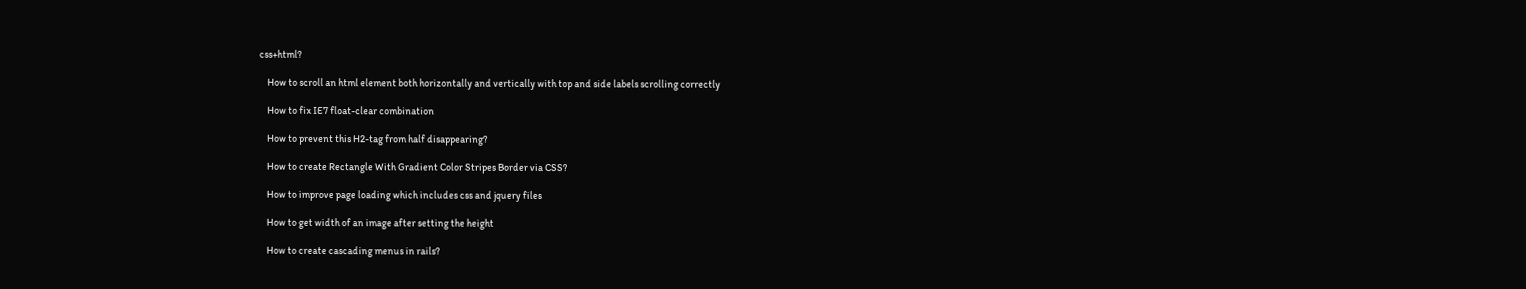css+html?

    How to scroll an html element both horizontally and vertically with top and side labels scrolling correctly

    How to fix IE7 float-clear combination

    How to prevent this H2-tag from half disappearing?

    How to create Rectangle With Gradient Color Stripes Border via CSS?

    How to improve page loading which includes css and jquery files

    How to get width of an image after setting the height

    How to create cascading menus in rails?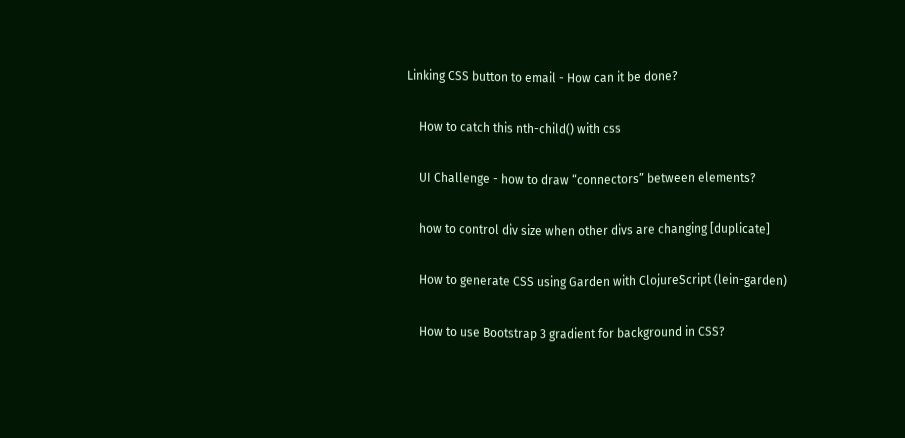Linking CSS button to email - How can it be done?

    How to catch this nth-child() with css

    UI Challenge - how to draw “connectors” between elements?

    how to control div size when other divs are changing [duplicate]

    How to generate CSS using Garden with ClojureScript (lein-garden)

    How to use Bootstrap 3 gradient for background in CSS?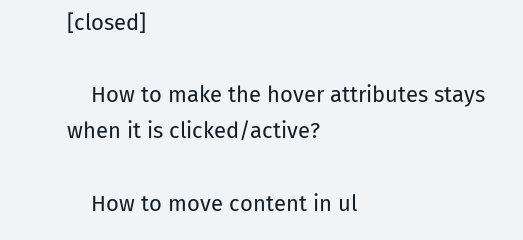[closed]

    How to make the hover attributes stays when it is clicked/active?

    How to move content in ul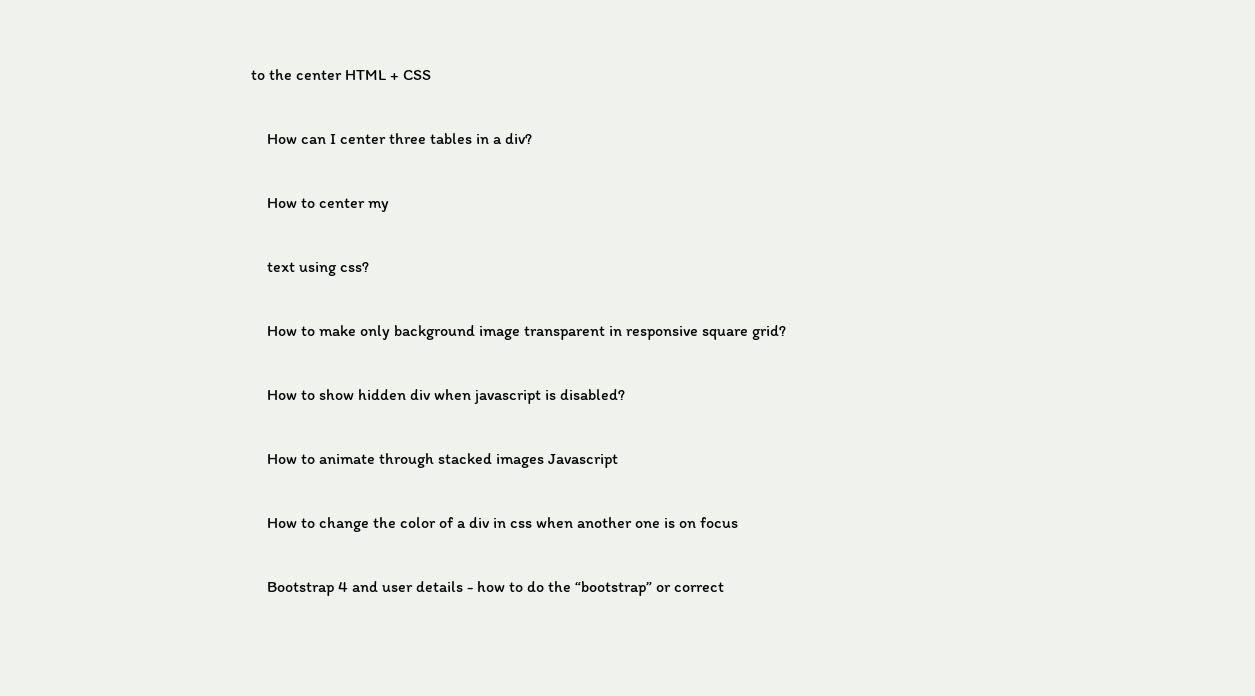to the center HTML + CSS

    How can I center three tables in a div?

    How to center my

    text using css?

    How to make only background image transparent in responsive square grid?

    How to show hidden div when javascript is disabled?

    How to animate through stacked images Javascript

    How to change the color of a div in css when another one is on focus

    Bootstrap 4 and user details - how to do the “bootstrap” or correct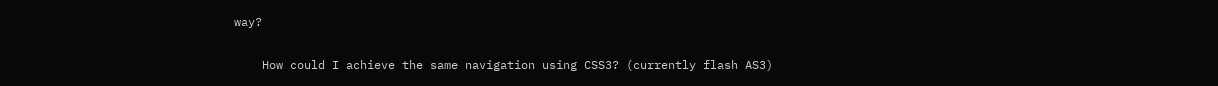way?

    How could I achieve the same navigation using CSS3? (currently flash AS3)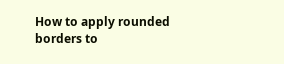How to apply rounded borders to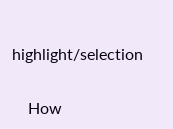highlight/selection

    How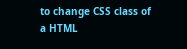to change CSS class of a HTML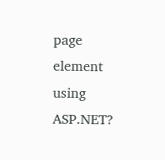page element using ASP.NET?